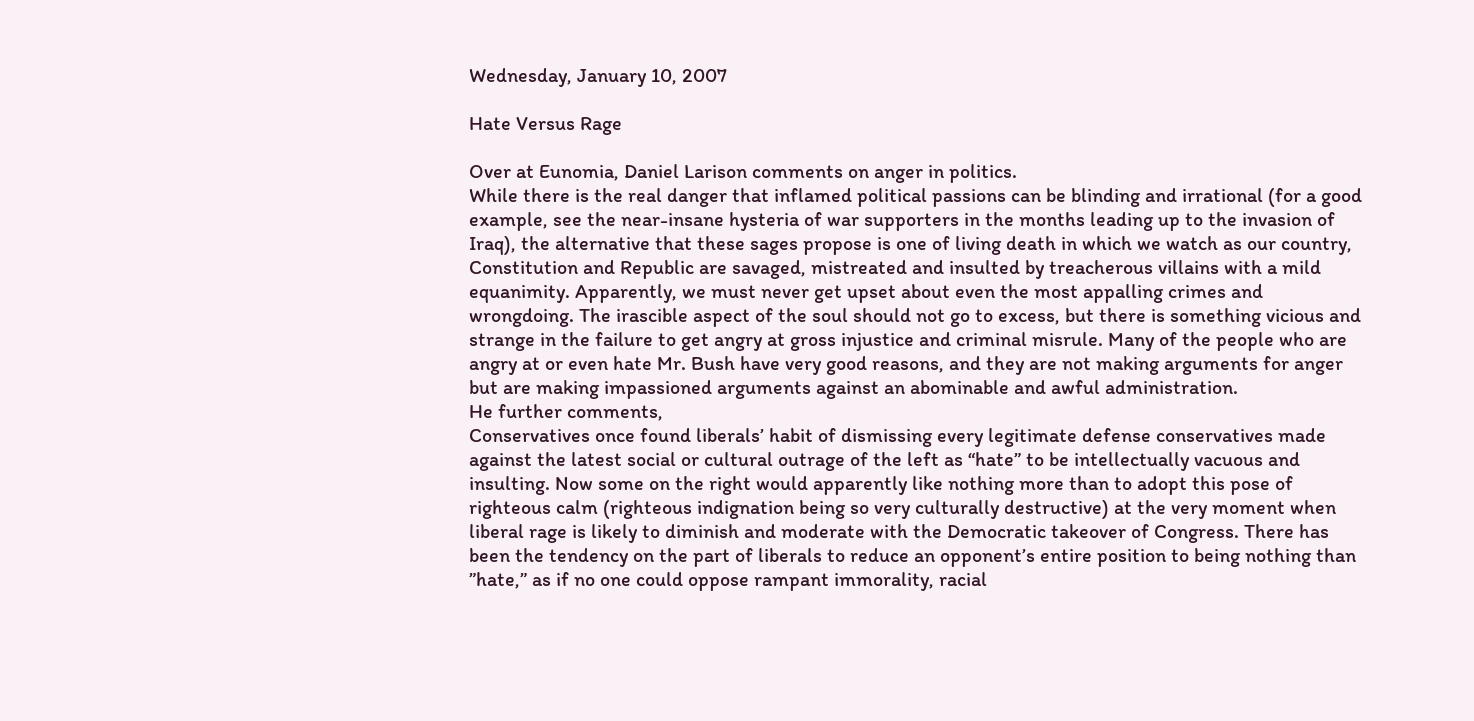Wednesday, January 10, 2007

Hate Versus Rage

Over at Eunomia, Daniel Larison comments on anger in politics.
While there is the real danger that inflamed political passions can be blinding and irrational (for a good example, see the near-insane hysteria of war supporters in the months leading up to the invasion of Iraq), the alternative that these sages propose is one of living death in which we watch as our country, Constitution and Republic are savaged, mistreated and insulted by treacherous villains with a mild equanimity. Apparently, we must never get upset about even the most appalling crimes and wrongdoing. The irascible aspect of the soul should not go to excess, but there is something vicious and strange in the failure to get angry at gross injustice and criminal misrule. Many of the people who are angry at or even hate Mr. Bush have very good reasons, and they are not making arguments for anger but are making impassioned arguments against an abominable and awful administration.
He further comments,
Conservatives once found liberals’ habit of dismissing every legitimate defense conservatives made against the latest social or cultural outrage of the left as “hate” to be intellectually vacuous and insulting. Now some on the right would apparently like nothing more than to adopt this pose of righteous calm (righteous indignation being so very culturally destructive) at the very moment when liberal rage is likely to diminish and moderate with the Democratic takeover of Congress. There has been the tendency on the part of liberals to reduce an opponent’s entire position to being nothing than ”hate,” as if no one could oppose rampant immorality, racial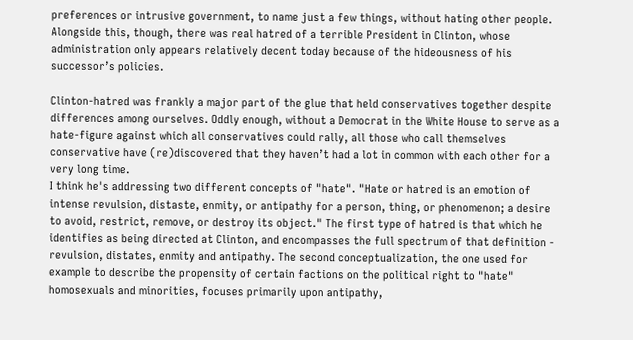preferences or intrusive government, to name just a few things, without hating other people. Alongside this, though, there was real hatred of a terrible President in Clinton, whose administration only appears relatively decent today because of the hideousness of his successor’s policies.

Clinton-hatred was frankly a major part of the glue that held conservatives together despite differences among ourselves. Oddly enough, without a Democrat in the White House to serve as a hate-figure against which all conservatives could rally, all those who call themselves conservative have (re)discovered that they haven’t had a lot in common with each other for a very long time.
I think he's addressing two different concepts of "hate". "Hate or hatred is an emotion of intense revulsion, distaste, enmity, or antipathy for a person, thing, or phenomenon; a desire to avoid, restrict, remove, or destroy its object." The first type of hatred is that which he identifies as being directed at Clinton, and encompasses the full spectrum of that definition - revulsion, distates, enmity and antipathy. The second conceptualization, the one used for example to describe the propensity of certain factions on the political right to "hate" homosexuals and minorities, focuses primarily upon antipathy,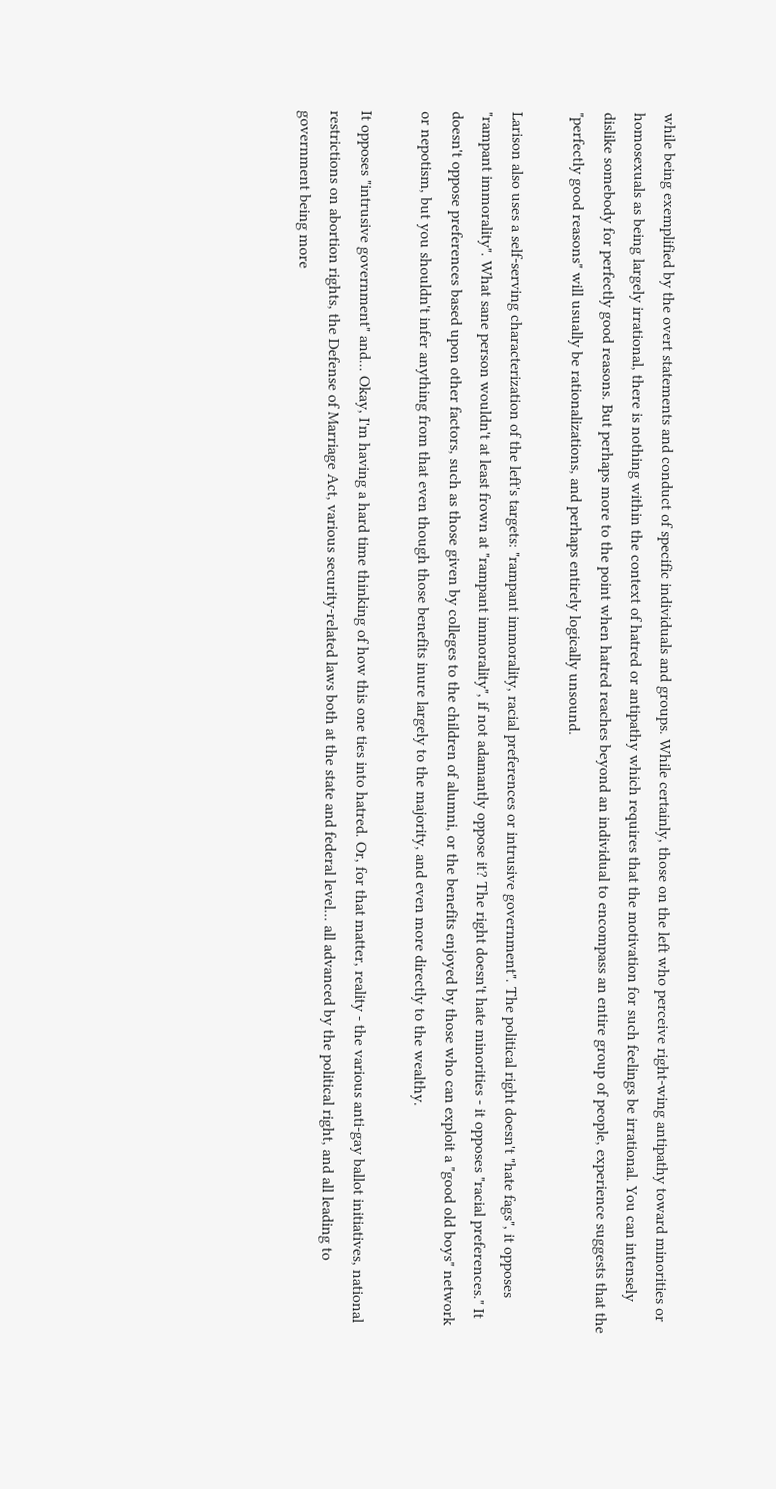while being exemplified by the overt statements and conduct of specific individuals and groups. While certainly, those on the left who perceive right-wing antipathy toward minorities or homosexuals as being largely irrational, there is nothing within the context of hatred or antipathy which requires that the motivation for such feelings be irrational. You can intensely dislike somebody for perfectly good reasons. But perhaps more to the point when hatred reaches beyond an individual to encompass an entire group of people, experience suggests that the "perfectly good reasons" will usually be rationalizations, and perhaps entirely logically unsound.

Larison also uses a self-serving characterization of the left's targets: "rampant immorality, racial preferences or intrusive government". The political right doesn't "hate fags", it opposes "rampant immorality". What sane person wouldn't at least frown at "rampant immorality", if not adamantly oppose it? The right doesn't hate minorities - it opposes "racial preferences." It doesn't oppose preferences based upon other factors, such as those given by colleges to the children of alumni, or the benefits enjoyed by those who can exploit a "good old boys" network or nepotism, but you shouldn't infer anything from that even though those benefits inure largely to the majority, and even more directly to the wealthy.

It opposes "intrusive government" and... Okay, I'm having a hard time thinking of how this one ties into hatred. Or, for that matter, reality - the various anti-gay ballot initiatives, national restrictions on abortion rights, the Defense of Marriage Act, various security-related laws both at the state and federal level... all advanced by the political right, and all leading to government being more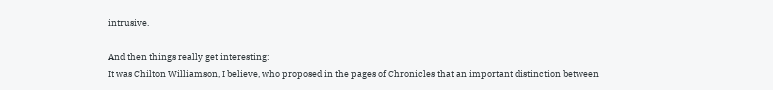intrusive.

And then things really get interesting:
It was Chilton Williamson, I believe, who proposed in the pages of Chronicles that an important distinction between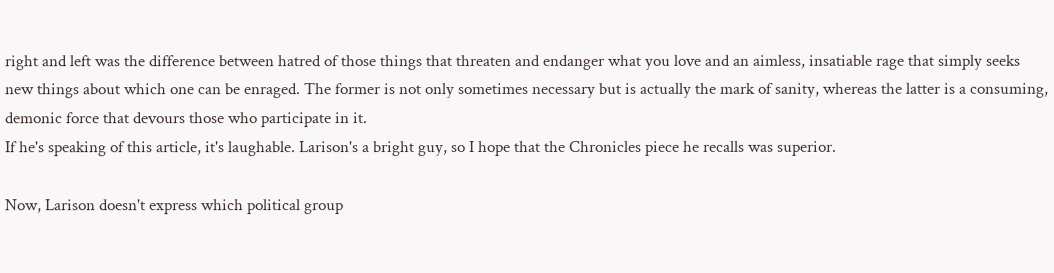right and left was the difference between hatred of those things that threaten and endanger what you love and an aimless, insatiable rage that simply seeks new things about which one can be enraged. The former is not only sometimes necessary but is actually the mark of sanity, whereas the latter is a consuming, demonic force that devours those who participate in it.
If he's speaking of this article, it's laughable. Larison's a bright guy, so I hope that the Chronicles piece he recalls was superior.

Now, Larison doesn't express which political group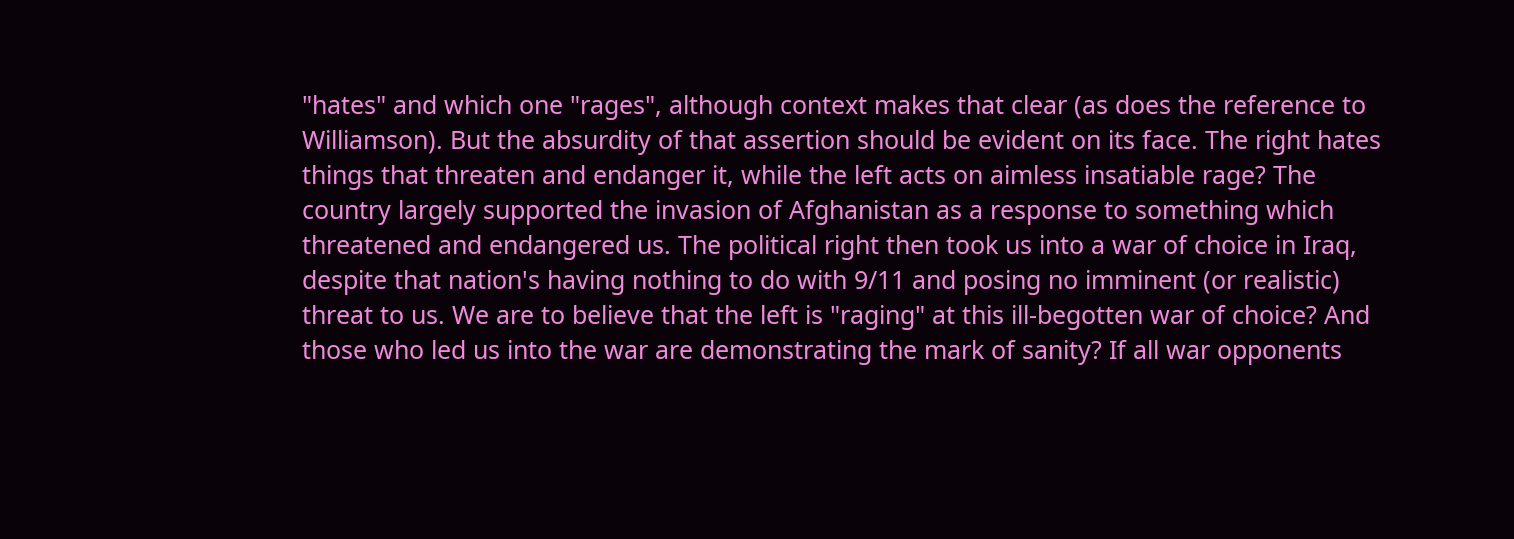"hates" and which one "rages", although context makes that clear (as does the reference to Williamson). But the absurdity of that assertion should be evident on its face. The right hates things that threaten and endanger it, while the left acts on aimless insatiable rage? The country largely supported the invasion of Afghanistan as a response to something which threatened and endangered us. The political right then took us into a war of choice in Iraq, despite that nation's having nothing to do with 9/11 and posing no imminent (or realistic) threat to us. We are to believe that the left is "raging" at this ill-begotten war of choice? And those who led us into the war are demonstrating the mark of sanity? If all war opponents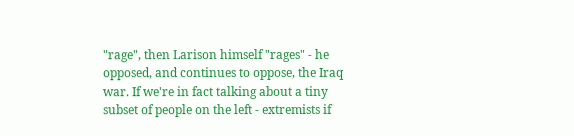"rage", then Larison himself "rages" - he opposed, and continues to oppose, the Iraq war. If we're in fact talking about a tiny subset of people on the left - extremists if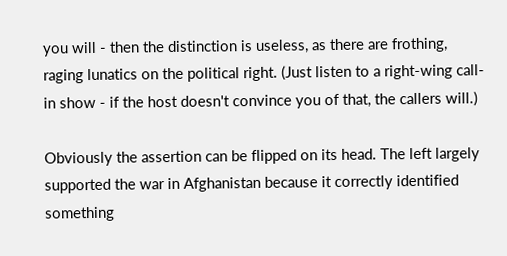you will - then the distinction is useless, as there are frothing, raging lunatics on the political right. (Just listen to a right-wing call-in show - if the host doesn't convince you of that, the callers will.)

Obviously the assertion can be flipped on its head. The left largely supported the war in Afghanistan because it correctly identified something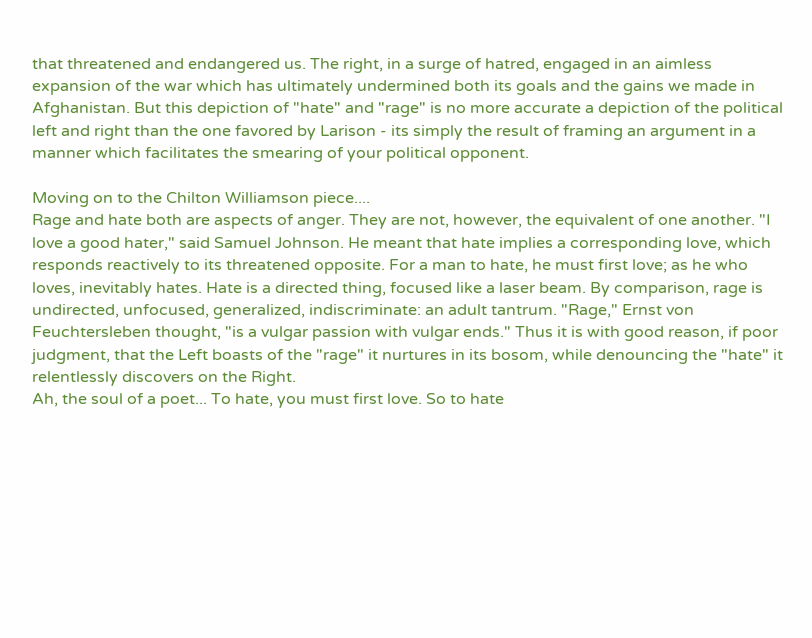that threatened and endangered us. The right, in a surge of hatred, engaged in an aimless expansion of the war which has ultimately undermined both its goals and the gains we made in Afghanistan. But this depiction of "hate" and "rage" is no more accurate a depiction of the political left and right than the one favored by Larison - its simply the result of framing an argument in a manner which facilitates the smearing of your political opponent.

Moving on to the Chilton Williamson piece....
Rage and hate both are aspects of anger. They are not, however, the equivalent of one another. "I love a good hater," said Samuel Johnson. He meant that hate implies a corresponding love, which responds reactively to its threatened opposite. For a man to hate, he must first love; as he who loves, inevitably hates. Hate is a directed thing, focused like a laser beam. By comparison, rage is undirected, unfocused, generalized, indiscriminate: an adult tantrum. "Rage," Ernst von Feuchtersleben thought, "is a vulgar passion with vulgar ends." Thus it is with good reason, if poor judgment, that the Left boasts of the "rage" it nurtures in its bosom, while denouncing the "hate" it relentlessly discovers on the Right.
Ah, the soul of a poet... To hate, you must first love. So to hate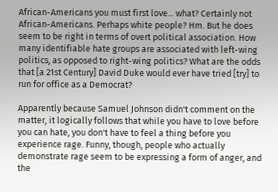African-Americans you must first love... what? Certainly not African-Americans. Perhaps white people? Hm. But he does seem to be right in terms of overt political association. How many identifiable hate groups are associated with left-wing politics, as opposed to right-wing politics? What are the odds that [a 21st Century] David Duke would ever have tried [try] to run for office as a Democrat?

Apparently because Samuel Johnson didn't comment on the matter, it logically follows that while you have to love before you can hate, you don't have to feel a thing before you experience rage. Funny, though, people who actually demonstrate rage seem to be expressing a form of anger, and the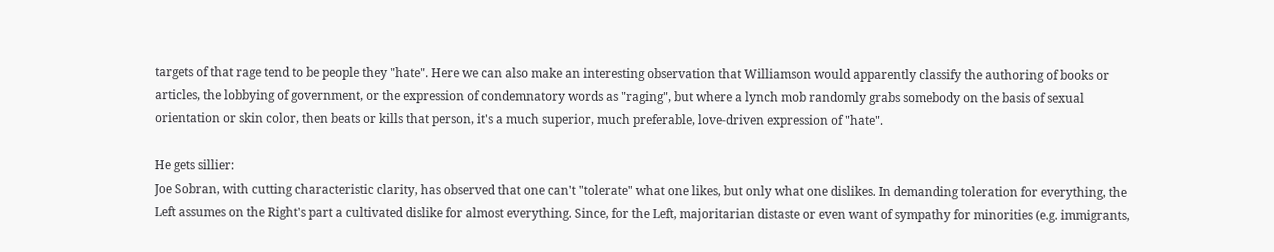targets of that rage tend to be people they "hate". Here we can also make an interesting observation that Williamson would apparently classify the authoring of books or articles, the lobbying of government, or the expression of condemnatory words as "raging", but where a lynch mob randomly grabs somebody on the basis of sexual orientation or skin color, then beats or kills that person, it's a much superior, much preferable, love-driven expression of "hate".

He gets sillier:
Joe Sobran, with cutting characteristic clarity, has observed that one can't "tolerate" what one likes, but only what one dislikes. In demanding toleration for everything, the Left assumes on the Right's part a cultivated dislike for almost everything. Since, for the Left, majoritarian distaste or even want of sympathy for minorities (e.g. immigrants,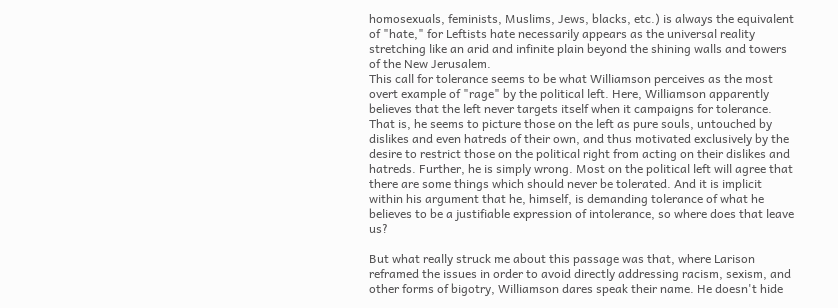homosexuals, feminists, Muslims, Jews, blacks, etc.) is always the equivalent of "hate," for Leftists hate necessarily appears as the universal reality stretching like an arid and infinite plain beyond the shining walls and towers of the New Jerusalem.
This call for tolerance seems to be what Williamson perceives as the most overt example of "rage" by the political left. Here, Williamson apparently believes that the left never targets itself when it campaigns for tolerance. That is, he seems to picture those on the left as pure souls, untouched by dislikes and even hatreds of their own, and thus motivated exclusively by the desire to restrict those on the political right from acting on their dislikes and hatreds. Further, he is simply wrong. Most on the political left will agree that there are some things which should never be tolerated. And it is implicit within his argument that he, himself, is demanding tolerance of what he believes to be a justifiable expression of intolerance, so where does that leave us?

But what really struck me about this passage was that, where Larison reframed the issues in order to avoid directly addressing racism, sexism, and other forms of bigotry, Williamson dares speak their name. He doesn't hide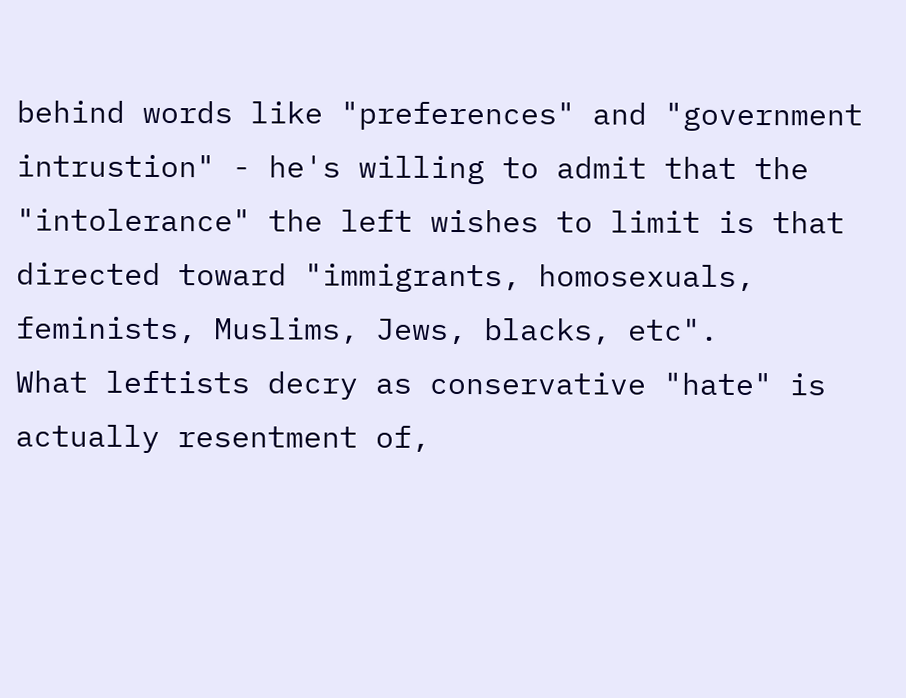behind words like "preferences" and "government intrustion" - he's willing to admit that the "intolerance" the left wishes to limit is that directed toward "immigrants, homosexuals, feminists, Muslims, Jews, blacks, etc".
What leftists decry as conservative "hate" is actually resentment of,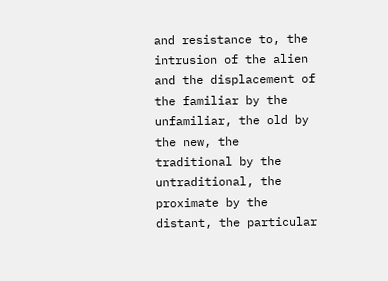and resistance to, the intrusion of the alien and the displacement of the familiar by the unfamiliar, the old by the new, the traditional by the untraditional, the proximate by the distant, the particular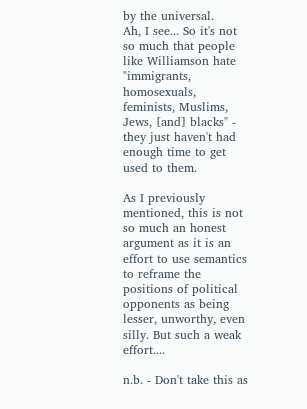by the universal.
Ah, I see... So it's not so much that people like Williamson hate "immigrants, homosexuals, feminists, Muslims, Jews, [and] blacks" - they just haven't had enough time to get used to them.

As I previously mentioned, this is not so much an honest argument as it is an effort to use semantics to reframe the positions of political opponents as being lesser, unworthy, even silly. But such a weak effort....

n.b. - Don't take this as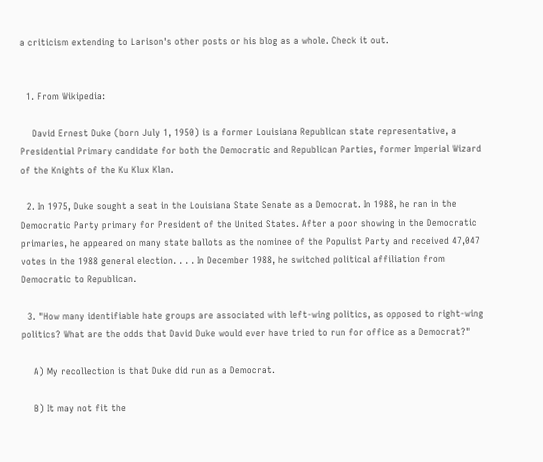a criticism extending to Larison's other posts or his blog as a whole. Check it out.


  1. From Wikipedia:

    David Ernest Duke (born July 1, 1950) is a former Louisiana Republican state representative, a Presidential Primary candidate for both the Democratic and Republican Parties, former Imperial Wizard of the Knights of the Ku Klux Klan.

  2. In 1975, Duke sought a seat in the Louisiana State Senate as a Democrat. In 1988, he ran in the Democratic Party primary for President of the United States. After a poor showing in the Democratic primaries, he appeared on many state ballots as the nominee of the Populist Party and received 47,047 votes in the 1988 general election. . . . In December 1988, he switched political affiliation from Democratic to Republican.

  3. "How many identifiable hate groups are associated with left-wing politics, as opposed to right-wing politics? What are the odds that David Duke would ever have tried to run for office as a Democrat?"

    A) My recollection is that Duke did run as a Democrat.

    B) It may not fit the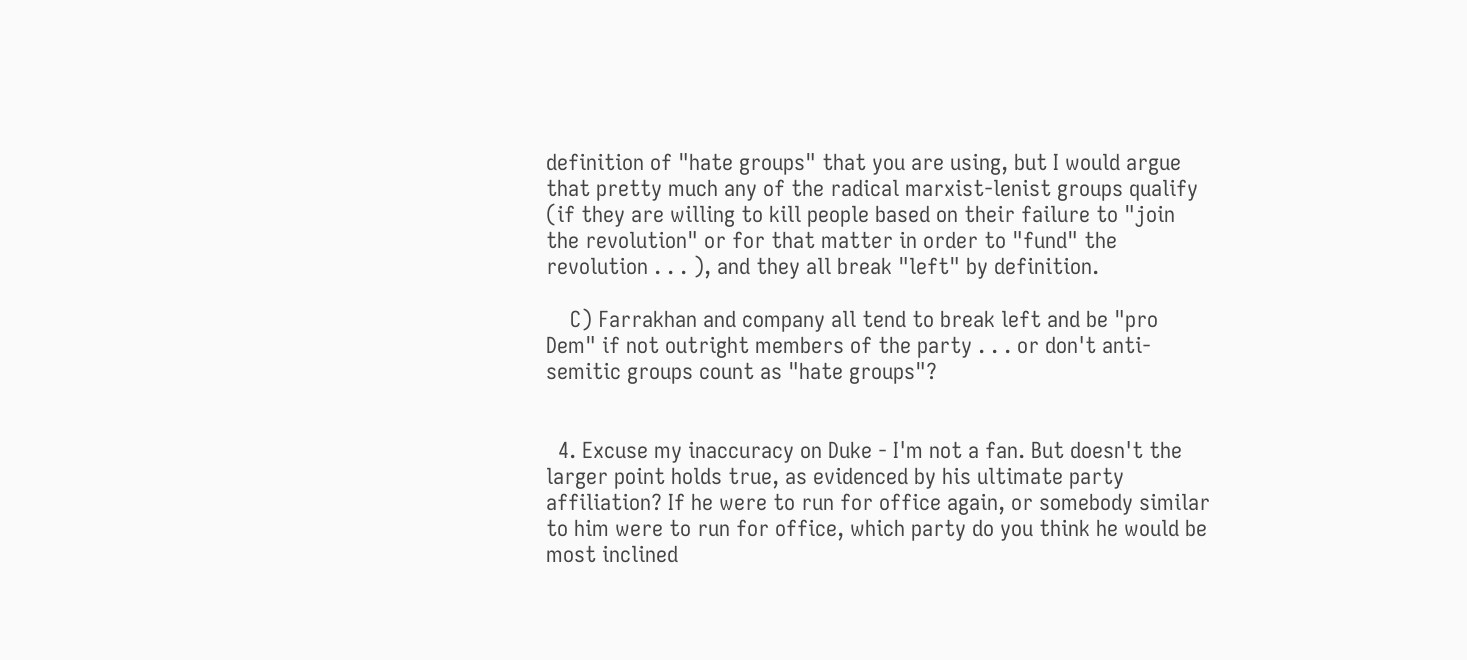definition of "hate groups" that you are using, but I would argue that pretty much any of the radical marxist-lenist groups qualify (if they are willing to kill people based on their failure to "join the revolution" or for that matter in order to "fund" the revolution . . . ), and they all break "left" by definition.

    C) Farrakhan and company all tend to break left and be "pro Dem" if not outright members of the party . . . or don't anti-semitic groups count as "hate groups"?


  4. Excuse my inaccuracy on Duke - I'm not a fan. But doesn't the larger point holds true, as evidenced by his ultimate party affiliation? If he were to run for office again, or somebody similar to him were to run for office, which party do you think he would be most inclined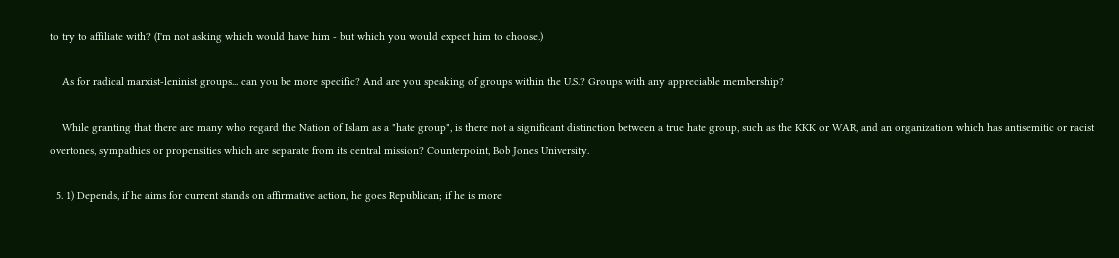to try to affiliate with? (I'm not asking which would have him - but which you would expect him to choose.)

    As for radical marxist-leninist groups... can you be more specific? And are you speaking of groups within the U.S.? Groups with any appreciable membership?

    While granting that there are many who regard the Nation of Islam as a "hate group", is there not a significant distinction between a true hate group, such as the KKK or WAR, and an organization which has antisemitic or racist overtones, sympathies or propensities which are separate from its central mission? Counterpoint, Bob Jones University.

  5. 1) Depends, if he aims for current stands on affirmative action, he goes Republican; if he is more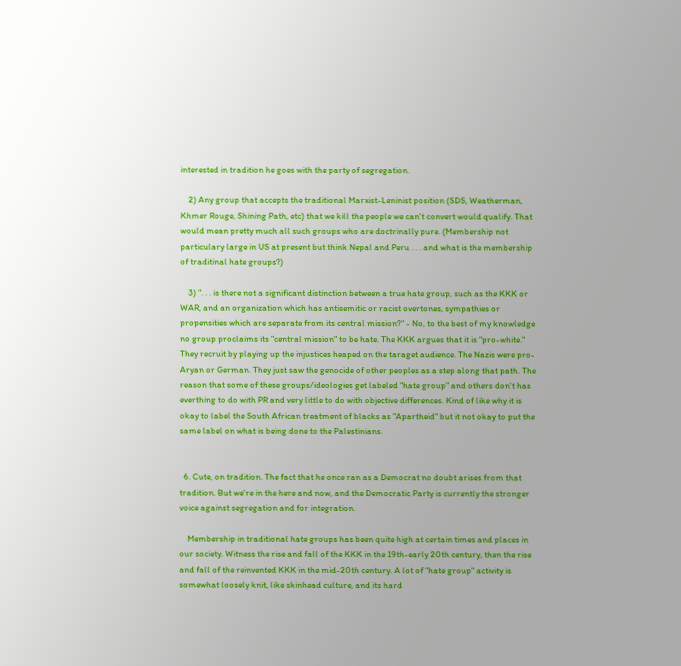interested in tradition he goes with the party of segregation.

    2) Any group that accepts the traditional Marxist-Leninist position (SDS, Weatherman, Khmer Rouge, Shining Path, etc) that we kill the people we can't convert would qualify. That would mean pretty much all such groups who are doctrinally pure. (Membership not particulary large in US at present but think Nepal and Peru . . . and what is the membership of traditinal hate groups?)

    3) ". . . is there not a significant distinction between a true hate group, such as the KKK or WAR, and an organization which has antisemitic or racist overtones, sympathies or propensities which are separate from its central mission?" - No, to the best of my knowledge no group proclaims its "central mission" to be hate. The KKK argues that it is "pro-white." They recruit by playing up the injustices heaped on the taraget audience. The Nazis were pro-Aryan or German. They just saw the genocide of other peoples as a step along that path. The reason that some of these groups/ideologies get labeled "hate group" and others don't has everthing to do with PR and very little to do with objective differences. Kind of like why it is okay to label the South African treatment of blacks as "Apartheid" but it not okay to put the same label on what is being done to the Palestinians.


  6. Cute, on tradition. The fact that he once ran as a Democrat no doubt arises from that tradition. But we're in the here and now, and the Democratic Party is currently the stronger voice against segregation and for integration.

    Membership in traditional hate groups has been quite high at certain times and places in our society. Witness the rise and fall of the KKK in the 19th-early 20th century, then the rise and fall of the reinvented KKK in the mid-20th century. A lot of "hate group" activity is somewhat loosely knit, like skinhead culture, and its hard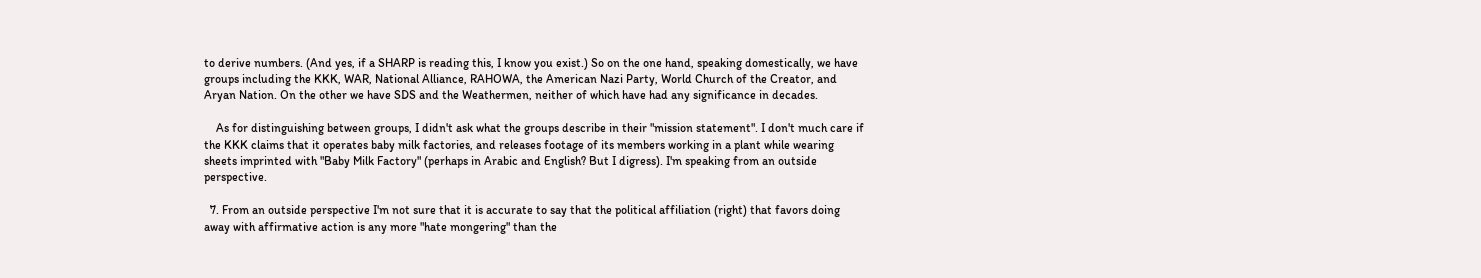to derive numbers. (And yes, if a SHARP is reading this, I know you exist.) So on the one hand, speaking domestically, we have groups including the KKK, WAR, National Alliance, RAHOWA, the American Nazi Party, World Church of the Creator, and Aryan Nation. On the other we have SDS and the Weathermen, neither of which have had any significance in decades.

    As for distinguishing between groups, I didn't ask what the groups describe in their "mission statement". I don't much care if the KKK claims that it operates baby milk factories, and releases footage of its members working in a plant while wearing sheets imprinted with "Baby Milk Factory" (perhaps in Arabic and English? But I digress). I'm speaking from an outside perspective.

  7. From an outside perspective I'm not sure that it is accurate to say that the political affiliation (right) that favors doing away with affirmative action is any more "hate mongering" than the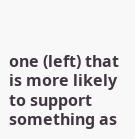one (left) that is more likely to support something as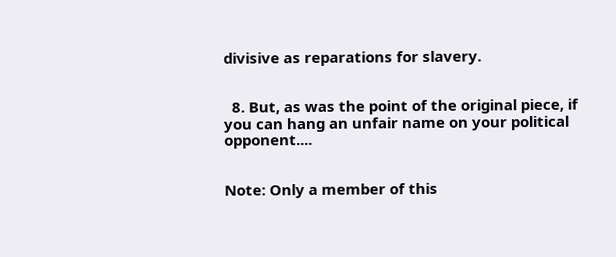divisive as reparations for slavery.


  8. But, as was the point of the original piece, if you can hang an unfair name on your political opponent....


Note: Only a member of this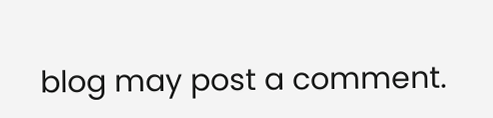blog may post a comment.